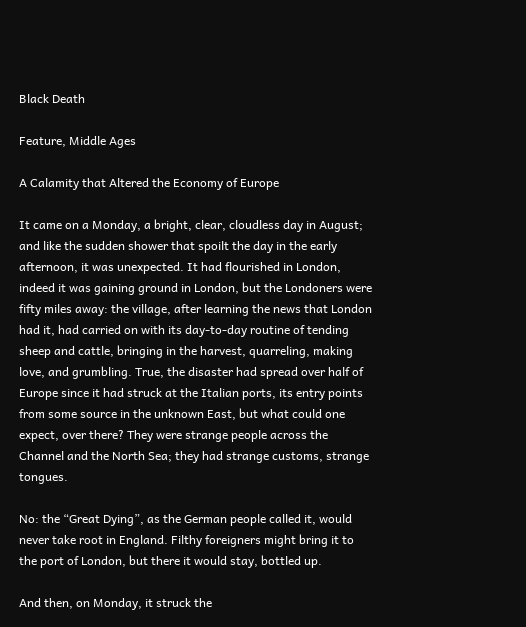Black Death

Feature, Middle Ages

A Calamity that Altered the Economy of Europe

It came on a Monday, a bright, clear, cloudless day in August; and like the sudden shower that spoilt the day in the early afternoon, it was unexpected. It had flourished in London, indeed it was gaining ground in London, but the Londoners were fifty miles away: the village, after learning the news that London had it, had carried on with its day-to-day routine of tending sheep and cattle, bringing in the harvest, quarreling, making love, and grumbling. True, the disaster had spread over half of Europe since it had struck at the Italian ports, its entry points from some source in the unknown East, but what could one expect, over there? They were strange people across the Channel and the North Sea; they had strange customs, strange tongues.

No: the “Great Dying”, as the German people called it, would never take root in England. Filthy foreigners might bring it to the port of London, but there it would stay, bottled up.

And then, on Monday, it struck the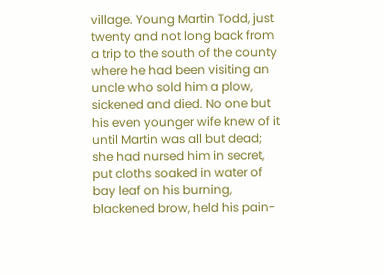village. Young Martin Todd, just twenty and not long back from a trip to the south of the county where he had been visiting an uncle who sold him a plow, sickened and died. No one but his even younger wife knew of it until Martin was all but dead; she had nursed him in secret, put cloths soaked in water of bay leaf on his burning, blackened brow, held his pain-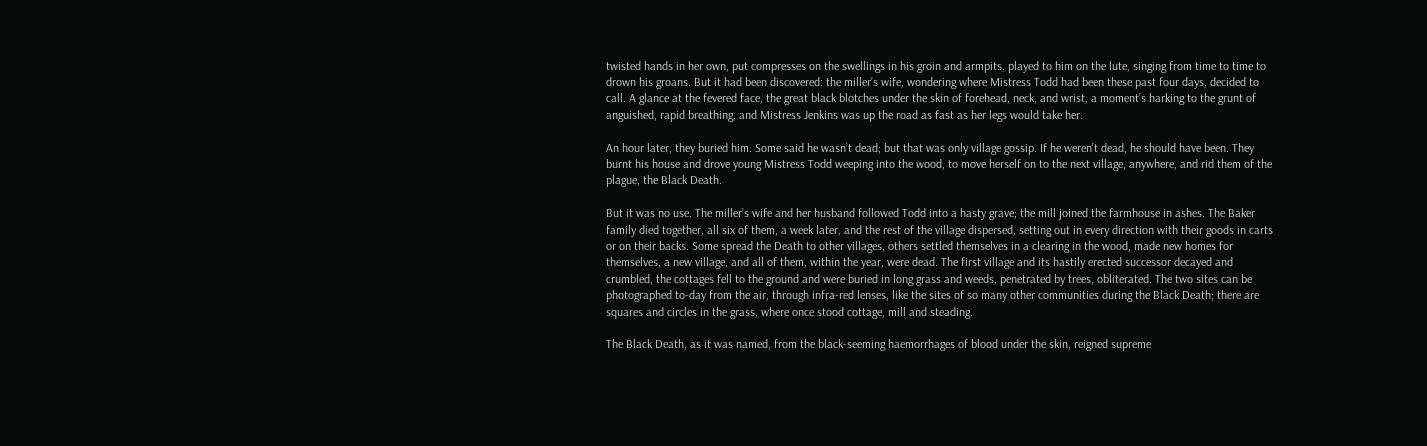twisted hands in her own, put compresses on the swellings in his groin and armpits, played to him on the lute, singing from time to time to drown his groans. But it had been discovered: the miller’s wife, wondering where Mistress Todd had been these past four days, decided to call. A glance at the fevered face, the great black blotches under the skin of forehead, neck, and wrist, a moment’s harking to the grunt of anguished, rapid breathing, and Mistress Jenkins was up the road as fast as her legs would take her.

An hour later, they buried him. Some said he wasn’t dead; but that was only village gossip. If he weren’t dead, he should have been. They burnt his house and drove young Mistress Todd weeping into the wood, to move herself on to the next village, anywhere, and rid them of the plague, the Black Death.

But it was no use. The miller’s wife and her husband followed Todd into a hasty grave; the mill joined the farmhouse in ashes. The Baker family died together, all six of them, a week later, and the rest of the village dispersed, setting out in every direction with their goods in carts or on their backs. Some spread the Death to other villages, others settled themselves in a clearing in the wood, made new homes for themselves, a new village, and all of them, within the year, were dead. The first village and its hastily erected successor decayed and crumbled, the cottages fell to the ground and were buried in long grass and weeds, penetrated by trees, obliterated. The two sites can be photographed to-day from the air, through infra-red lenses, like the sites of so many other communities during the Black Death; there are squares and circles in the grass, where once stood cottage, mill and steading.

The Black Death, as it was named, from the black-seeming haemorrhages of blood under the skin, reigned supreme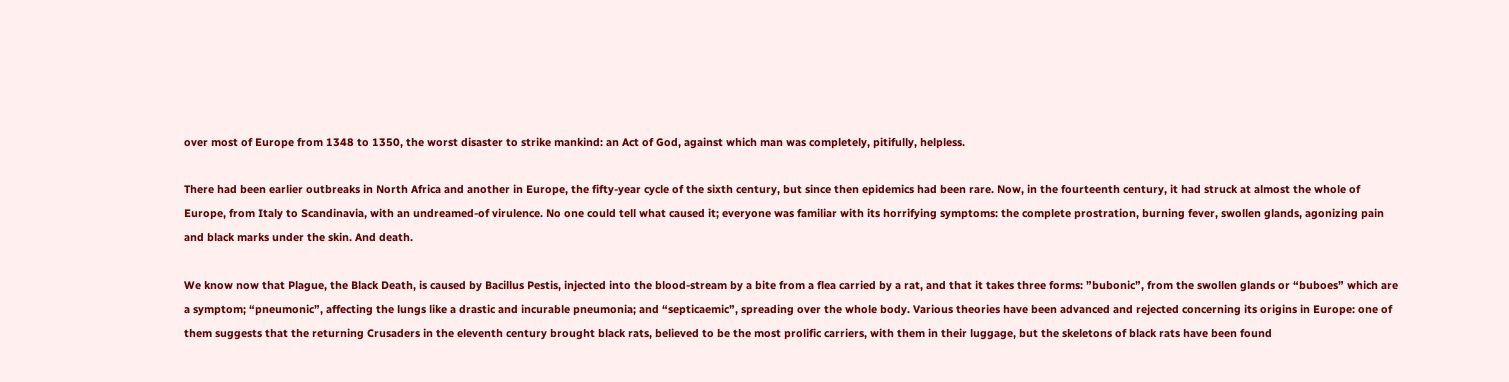over most of Europe from 1348 to 1350, the worst disaster to strike mankind: an Act of God, against which man was completely, pitifully, helpless.

There had been earlier outbreaks in North Africa and another in Europe, the fifty-year cycle of the sixth century, but since then epidemics had been rare. Now, in the fourteenth century, it had struck at almost the whole of Europe, from Italy to Scandinavia, with an undreamed-of virulence. No one could tell what caused it; everyone was familiar with its horrifying symptoms: the complete prostration, burning fever, swollen glands, agonizing pain and black marks under the skin. And death.

We know now that Plague, the Black Death, is caused by Bacillus Pestis, injected into the blood-stream by a bite from a flea carried by a rat, and that it takes three forms: ”bubonic”, from the swollen glands or “buboes” which are a symptom; “pneumonic”, affecting the lungs like a drastic and incurable pneumonia; and “septicaemic”, spreading over the whole body. Various theories have been advanced and rejected concerning its origins in Europe: one of them suggests that the returning Crusaders in the eleventh century brought black rats, believed to be the most prolific carriers, with them in their luggage, but the skeletons of black rats have been found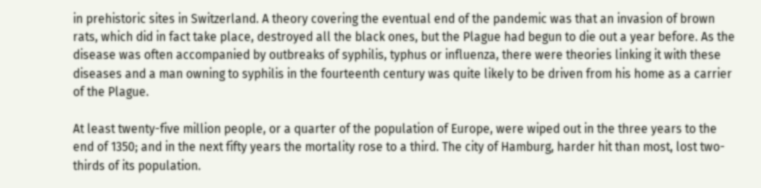in prehistoric sites in Switzerland. A theory covering the eventual end of the pandemic was that an invasion of brown rats, which did in fact take place, destroyed all the black ones, but the Plague had begun to die out a year before. As the disease was often accompanied by outbreaks of syphilis, typhus or influenza, there were theories linking it with these diseases and a man owning to syphilis in the fourteenth century was quite likely to be driven from his home as a carrier of the Plague.

At least twenty-five million people, or a quarter of the population of Europe, were wiped out in the three years to the end of 1350; and in the next fifty years the mortality rose to a third. The city of Hamburg, harder hit than most, lost two-thirds of its population.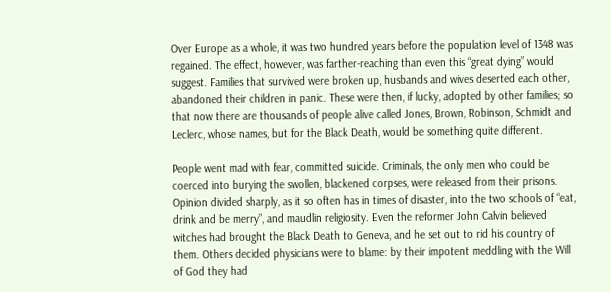Over Europe as a whole, it was two hundred years before the population level of 1348 was regained. The effect, however, was farther-reaching than even this “great dying” would suggest. Families that survived were broken up, husbands and wives deserted each other, abandoned their children in panic. These were then, if lucky, adopted by other families; so that now there are thousands of people alive called Jones, Brown, Robinson, Schmidt and Leclerc, whose names, but for the Black Death, would be something quite different.

People went mad with fear, committed suicide. Criminals, the only men who could be coerced into burying the swollen, blackened corpses, were released from their prisons. Opinion divided sharply, as it so often has in times of disaster, into the two schools of “eat, drink and be merry”, and maudlin religiosity. Even the reformer John Calvin believed witches had brought the Black Death to Geneva, and he set out to rid his country of them. Others decided physicians were to blame: by their impotent meddling with the Will of God they had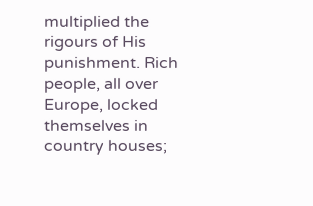multiplied the rigours of His punishment. Rich people, all over Europe, locked themselves in country houses;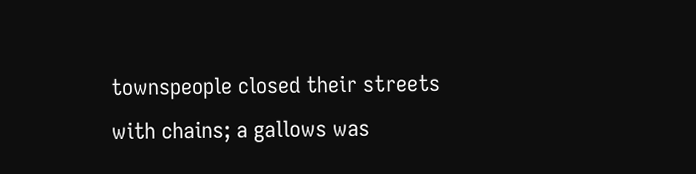townspeople closed their streets with chains; a gallows was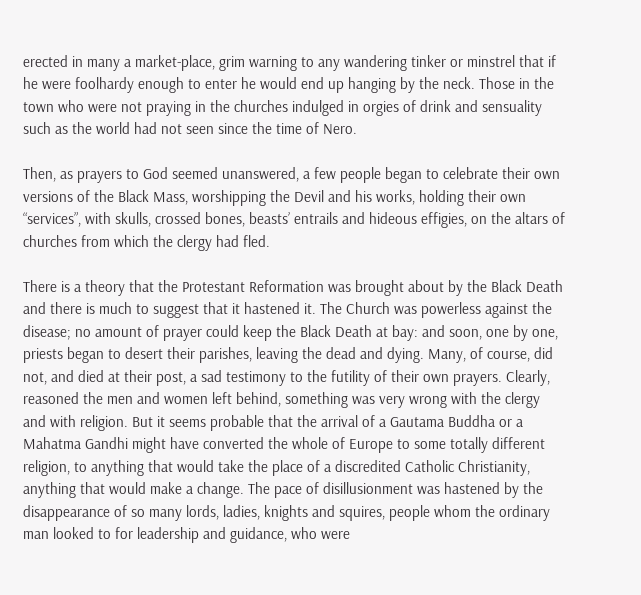erected in many a market-place, grim warning to any wandering tinker or minstrel that if he were foolhardy enough to enter he would end up hanging by the neck. Those in the town who were not praying in the churches indulged in orgies of drink and sensuality such as the world had not seen since the time of Nero.

Then, as prayers to God seemed unanswered, a few people began to celebrate their own versions of the Black Mass, worshipping the Devil and his works, holding their own “services”, with skulls, crossed bones, beasts’ entrails and hideous effigies, on the altars of churches from which the clergy had fled.

There is a theory that the Protestant Reformation was brought about by the Black Death and there is much to suggest that it hastened it. The Church was powerless against the disease; no amount of prayer could keep the Black Death at bay: and soon, one by one, priests began to desert their parishes, leaving the dead and dying. Many, of course, did not, and died at their post, a sad testimony to the futility of their own prayers. Clearly, reasoned the men and women left behind, something was very wrong with the clergy and with religion. But it seems probable that the arrival of a Gautama Buddha or a Mahatma Gandhi might have converted the whole of Europe to some totally different religion, to anything that would take the place of a discredited Catholic Christianity, anything that would make a change. The pace of disillusionment was hastened by the disappearance of so many lords, ladies, knights and squires, people whom the ordinary man looked to for leadership and guidance, who were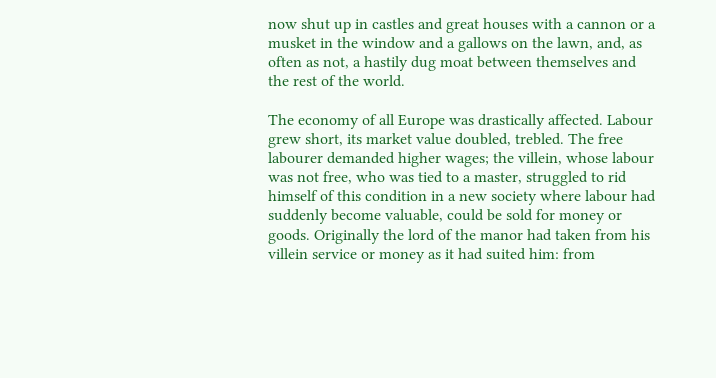now shut up in castles and great houses with a cannon or a musket in the window and a gallows on the lawn, and, as often as not, a hastily dug moat between themselves and the rest of the world.

The economy of all Europe was drastically affected. Labour grew short, its market value doubled, trebled. The free labourer demanded higher wages; the villein, whose labour was not free, who was tied to a master, struggled to rid himself of this condition in a new society where labour had suddenly become valuable, could be sold for money or goods. Originally the lord of the manor had taken from his villein service or money as it had suited him: from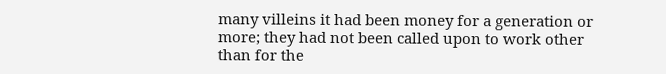many villeins it had been money for a generation or more; they had not been called upon to work other than for the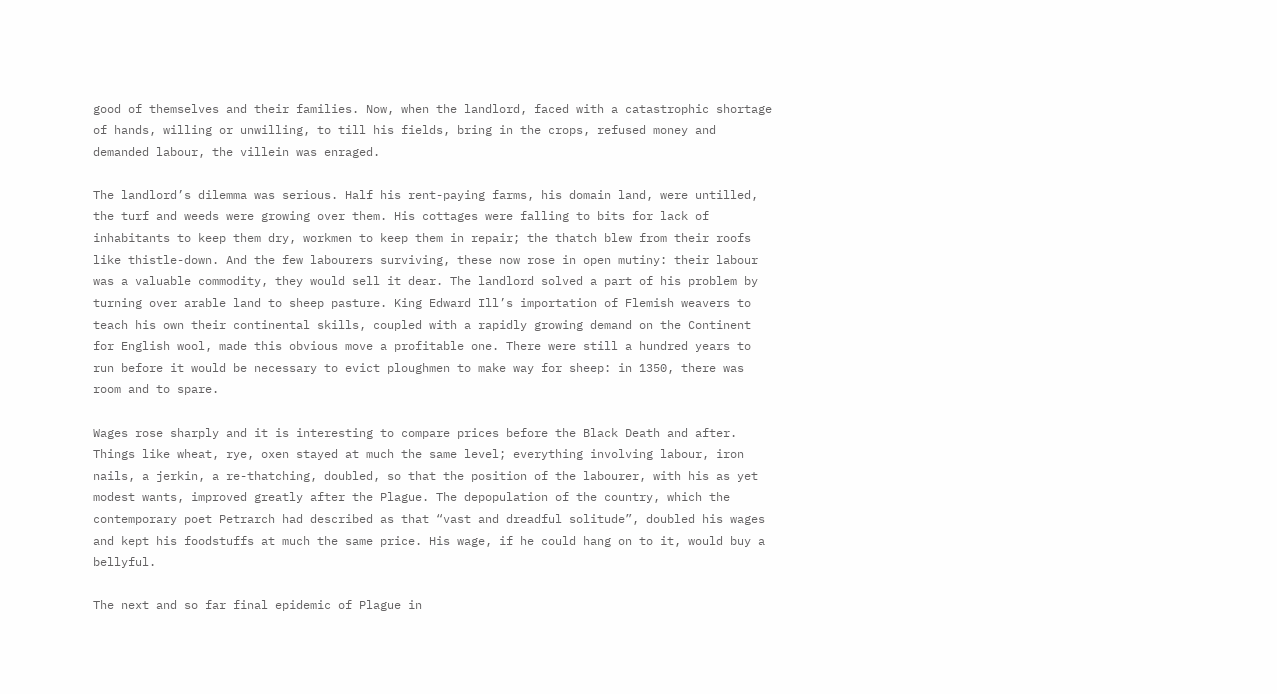good of themselves and their families. Now, when the landlord, faced with a catastrophic shortage of hands, willing or unwilling, to till his fields, bring in the crops, refused money and demanded labour, the villein was enraged.

The landlord’s dilemma was serious. Half his rent-paying farms, his domain land, were untilled, the turf and weeds were growing over them. His cottages were falling to bits for lack of inhabitants to keep them dry, workmen to keep them in repair; the thatch blew from their roofs like thistle-down. And the few labourers surviving, these now rose in open mutiny: their labour was a valuable commodity, they would sell it dear. The landlord solved a part of his problem by turning over arable land to sheep pasture. King Edward Ill’s importation of Flemish weavers to teach his own their continental skills, coupled with a rapidly growing demand on the Continent for English wool, made this obvious move a profitable one. There were still a hundred years to run before it would be necessary to evict ploughmen to make way for sheep: in 1350, there was room and to spare.

Wages rose sharply and it is interesting to compare prices before the Black Death and after. Things like wheat, rye, oxen stayed at much the same level; everything involving labour, iron nails, a jerkin, a re-thatching, doubled, so that the position of the labourer, with his as yet modest wants, improved greatly after the Plague. The depopulation of the country, which the contemporary poet Petrarch had described as that “vast and dreadful solitude”, doubled his wages and kept his foodstuffs at much the same price. His wage, if he could hang on to it, would buy a bellyful.

The next and so far final epidemic of Plague in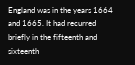England was in the years 1664 and 1665. It had recurred briefly in the fifteenth and sixteenth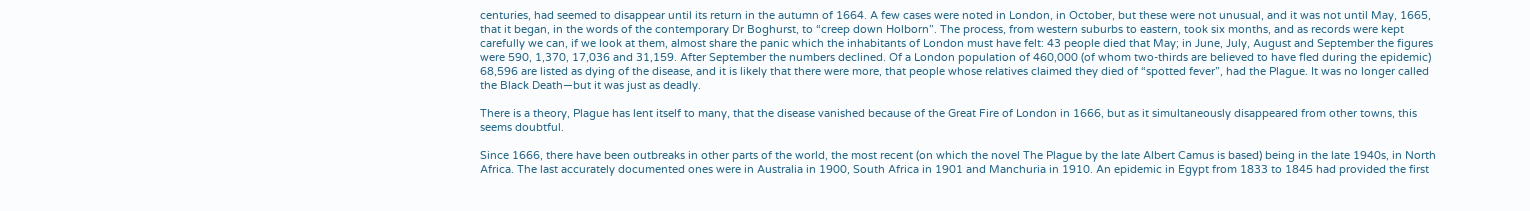centuries, had seemed to disappear until its return in the autumn of 1664. A few cases were noted in London, in October, but these were not unusual, and it was not until May, 1665, that it began, in the words of the contemporary Dr Boghurst, to “creep down Holborn”. The process, from western suburbs to eastern, took six months, and as records were kept carefully we can, if we look at them, almost share the panic which the inhabitants of London must have felt: 43 people died that May; in June, July, August and September the figures were 590, 1,370, 17,036 and 31,159. After September the numbers declined. Of a London population of 460,000 (of whom two-thirds are believed to have fled during the epidemic) 68,596 are listed as dying of the disease, and it is likely that there were more, that people whose relatives claimed they died of “spotted fever”, had the Plague. It was no longer called the Black Death—but it was just as deadly.

There is a theory, Plague has lent itself to many, that the disease vanished because of the Great Fire of London in 1666, but as it simultaneously disappeared from other towns, this seems doubtful.

Since 1666, there have been outbreaks in other parts of the world, the most recent (on which the novel The Plague by the late Albert Camus is based) being in the late 1940s, in North Africa. The last accurately documented ones were in Australia in 1900, South Africa in 1901 and Manchuria in 1910. An epidemic in Egypt from 1833 to 1845 had provided the first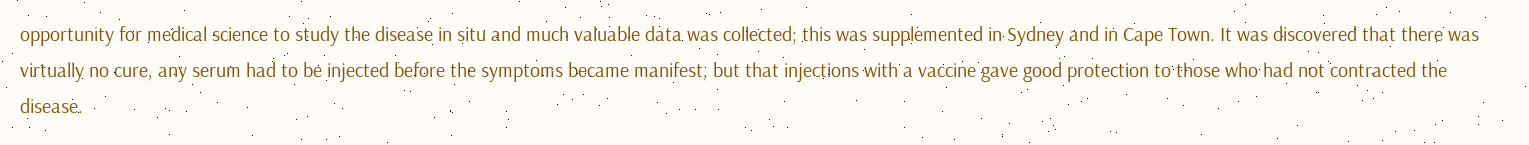opportunity for medical science to study the disease in situ and much valuable data was collected; this was supplemented in Sydney and in Cape Town. It was discovered that there was virtually no cure, any serum had to be injected before the symptoms became manifest, but that injections with a vaccine gave good protection to those who had not contracted the disease.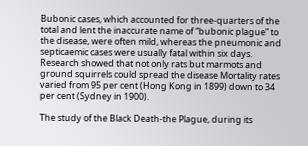Bubonic cases, which accounted for three-quarters of the total and lent the inaccurate name of “bubonic plague” to the disease, were often mild, whereas the pneumonic and septicaemic cases were usually fatal within six days. Research showed that not only rats but marmots and ground squirrels could spread the disease Mortality rates varied from 95 per cent (Hong Kong in 1899) down to 34 per cent (Sydney in 1900).

The study of the Black Death-the Plague, during its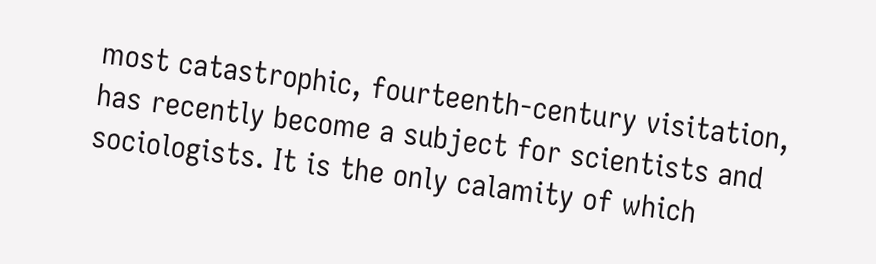most catastrophic, fourteenth-century visitation, has recently become a subject for scientists and sociologists. It is the only calamity of which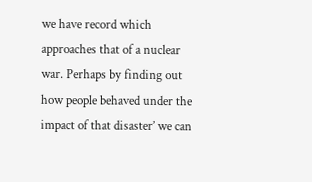we have record which approaches that of a nuclear war. Perhaps by finding out how people behaved under the impact of that disaster’ we can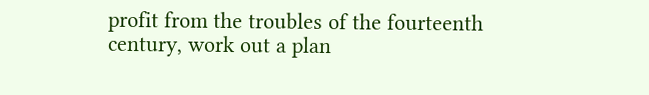profit from the troubles of the fourteenth century, work out a plan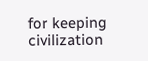for keeping civilization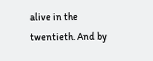alive in the twentieth. And by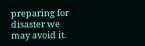preparing for disaster we may avoid it.